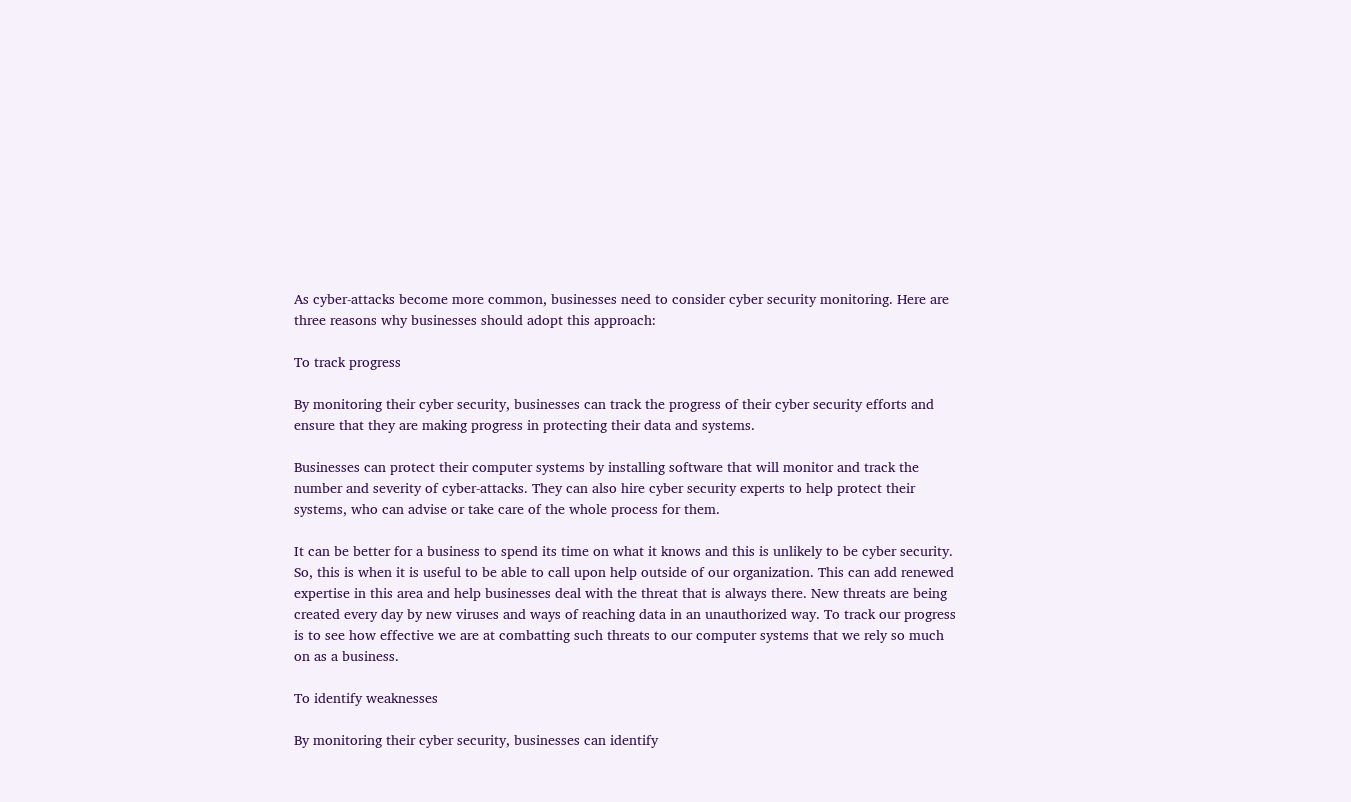As cyber-attacks become more common, businesses need to consider cyber security monitoring. Here are three reasons why businesses should adopt this approach:

To track progress

By monitoring their cyber security, businesses can track the progress of their cyber security efforts and ensure that they are making progress in protecting their data and systems.

Businesses can protect their computer systems by installing software that will monitor and track the number and severity of cyber-attacks. They can also hire cyber security experts to help protect their systems, who can advise or take care of the whole process for them.

It can be better for a business to spend its time on what it knows and this is unlikely to be cyber security. So, this is when it is useful to be able to call upon help outside of our organization. This can add renewed expertise in this area and help businesses deal with the threat that is always there. New threats are being created every day by new viruses and ways of reaching data in an unauthorized way. To track our progress is to see how effective we are at combatting such threats to our computer systems that we rely so much on as a business.

To identify weaknesses

By monitoring their cyber security, businesses can identify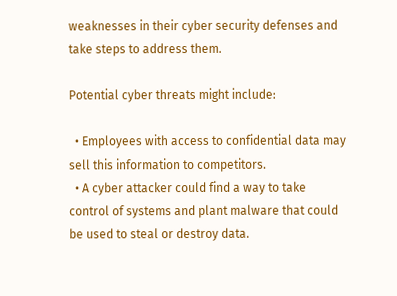weaknesses in their cyber security defenses and take steps to address them.

Potential cyber threats might include:

  • Employees with access to confidential data may sell this information to competitors.
  • A cyber attacker could find a way to take control of systems and plant malware that could be used to steal or destroy data.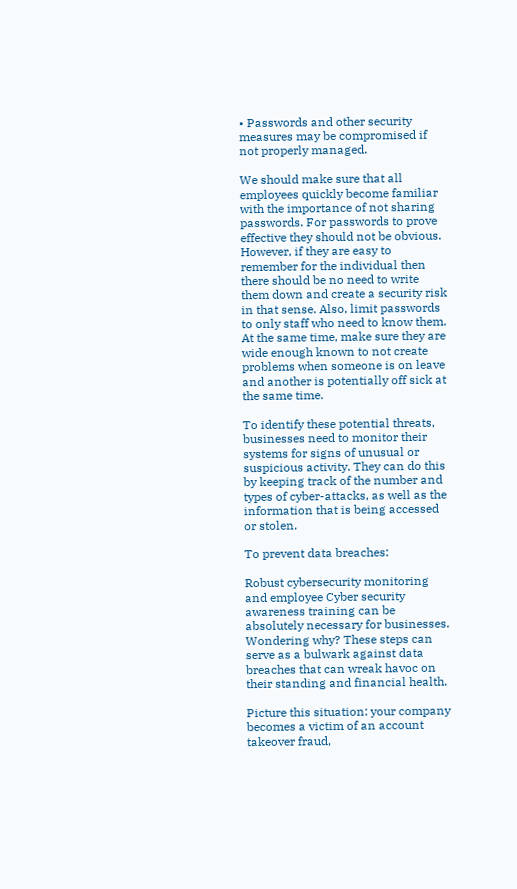• Passwords and other security measures may be compromised if not properly managed.

We should make sure that all employees quickly become familiar with the importance of not sharing passwords. For passwords to prove effective they should not be obvious. However, if they are easy to remember for the individual then there should be no need to write them down and create a security risk in that sense. Also, limit passwords to only staff who need to know them. At the same time, make sure they are wide enough known to not create problems when someone is on leave and another is potentially off sick at the same time.

To identify these potential threats, businesses need to monitor their systems for signs of unusual or suspicious activity. They can do this by keeping track of the number and types of cyber-attacks, as well as the information that is being accessed or stolen.

To prevent data breaches:

Robust cybersecurity monitoring and employee Cyber security awareness training can be absolutely necessary for businesses. Wondering why? These steps can serve as a bulwark against data breaches that can wreak havoc on their standing and financial health.

Picture this situation: your company becomes a victim of an account takeover fraud,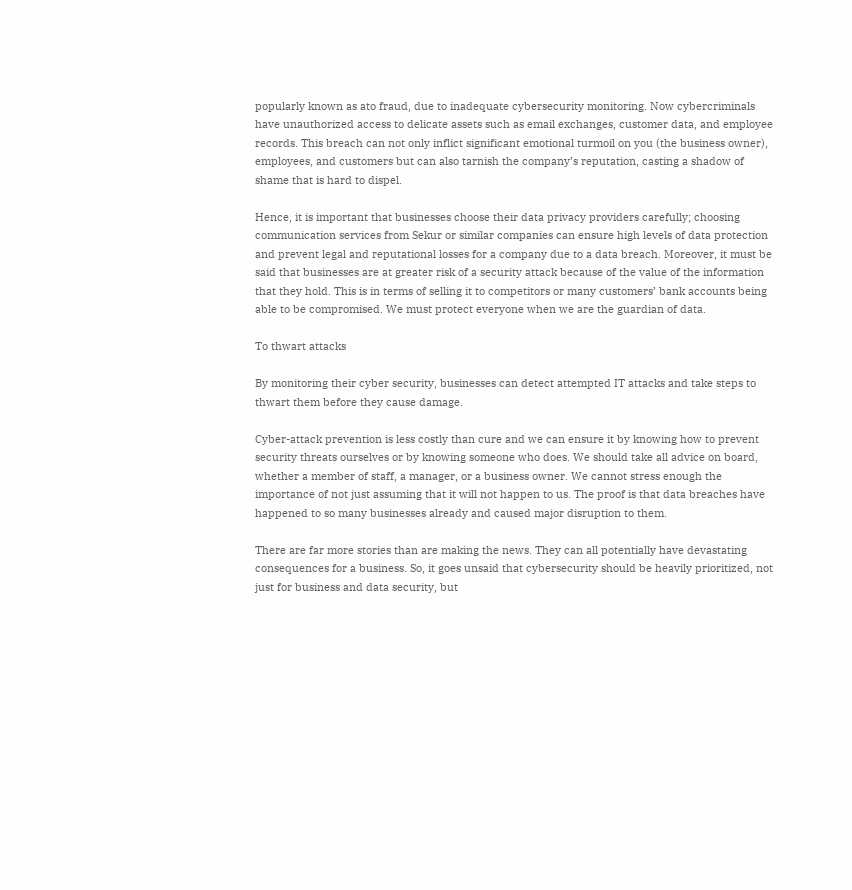popularly known as ato fraud, due to inadequate cybersecurity monitoring. Now cybercriminals have unauthorized access to delicate assets such as email exchanges, customer data, and employee records. This breach can not only inflict significant emotional turmoil on you (the business owner), employees, and customers but can also tarnish the company’s reputation, casting a shadow of shame that is hard to dispel.

Hence, it is important that businesses choose their data privacy providers carefully; choosing communication services from Sekur or similar companies can ensure high levels of data protection and prevent legal and reputational losses for a company due to a data breach. Moreover, it must be said that businesses are at greater risk of a security attack because of the value of the information that they hold. This is in terms of selling it to competitors or many customers’ bank accounts being able to be compromised. We must protect everyone when we are the guardian of data.

To thwart attacks

By monitoring their cyber security, businesses can detect attempted IT attacks and take steps to thwart them before they cause damage.

Cyber-attack prevention is less costly than cure and we can ensure it by knowing how to prevent security threats ourselves or by knowing someone who does. We should take all advice on board, whether a member of staff, a manager, or a business owner. We cannot stress enough the importance of not just assuming that it will not happen to us. The proof is that data breaches have happened to so many businesses already and caused major disruption to them.

There are far more stories than are making the news. They can all potentially have devastating consequences for a business. So, it goes unsaid that cybersecurity should be heavily prioritized, not just for business and data security, but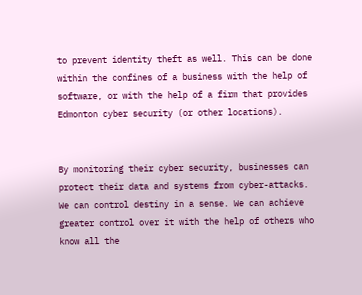to prevent identity theft as well. This can be done within the confines of a business with the help of software, or with the help of a firm that provides Edmonton cyber security (or other locations).


By monitoring their cyber security, businesses can protect their data and systems from cyber-attacks. We can control destiny in a sense. We can achieve greater control over it with the help of others who know all the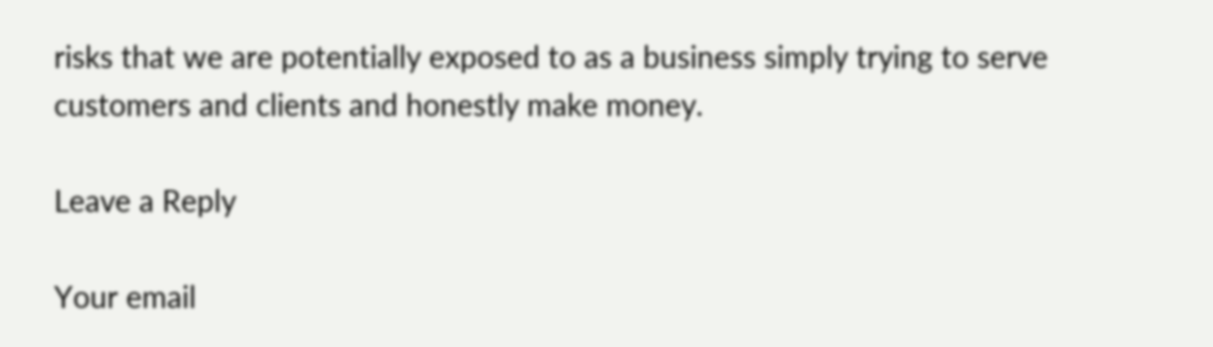risks that we are potentially exposed to as a business simply trying to serve customers and clients and honestly make money.

Leave a Reply

Your email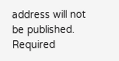address will not be published. Required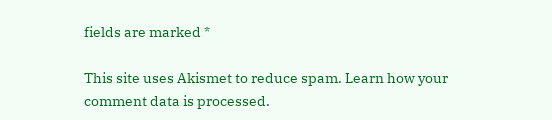fields are marked *

This site uses Akismet to reduce spam. Learn how your comment data is processed.